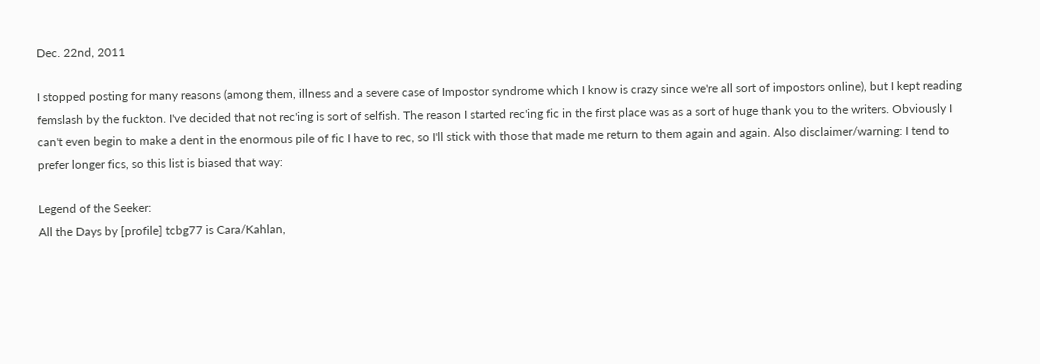Dec. 22nd, 2011

I stopped posting for many reasons (among them, illness and a severe case of Impostor syndrome which I know is crazy since we're all sort of impostors online), but I kept reading femslash by the fuckton. I've decided that not rec'ing is sort of selfish. The reason I started rec'ing fic in the first place was as a sort of huge thank you to the writers. Obviously I can't even begin to make a dent in the enormous pile of fic I have to rec, so I'll stick with those that made me return to them again and again. Also disclaimer/warning: I tend to prefer longer fics, so this list is biased that way:

Legend of the Seeker:
All the Days by [profile] tcbg77 is Cara/Kahlan,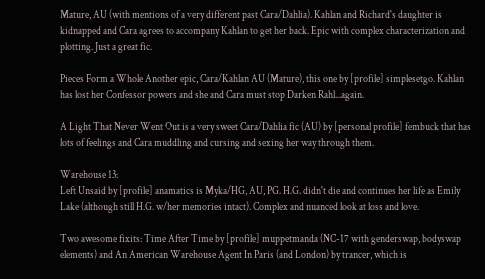Mature, AU (with mentions of a very different past Cara/Dahlia). Kahlan and Richard's daughter is kidnapped and Cara agrees to accompany Kahlan to get her back. Epic with complex characterization and plotting. Just a great fic.

Pieces Form a Whole Another epic, Cara/Kahlan AU (Mature), this one by [profile] simplesetgo. Kahlan has lost her Confessor powers and she and Cara must stop Darken Rahl...again.

A Light That Never Went Out is a very sweet Cara/Dahlia fic (AU) by [personal profile] fembuck that has lots of feelings and Cara muddling and cursing and sexing her way through them.

Warehouse 13:
Left Unsaid by [profile] anamatics is Myka/HG, AU, PG. H.G. didn't die and continues her life as Emily Lake (although still H.G. w/her memories intact). Complex and nuanced look at loss and love.

Two awesome fixits: Time After Time by [profile] muppetmanda (NC-17 with genderswap, bodyswap elements) and An American Warehouse Agent In Paris (and London) by trancer, which is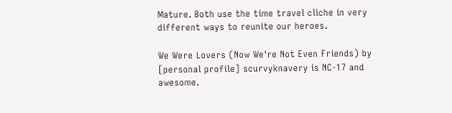Mature. Both use the time travel cliche in very different ways to reunite our heroes.

We Were Lovers (Now We're Not Even Friends) by [personal profile] scurvyknavery is NC-17 and awesome.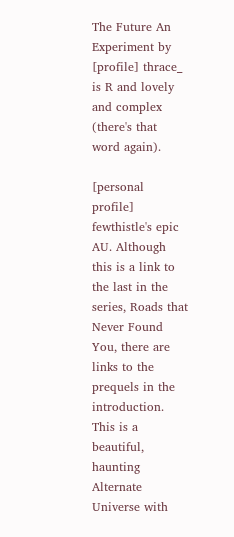The Future An Experiment by [profile] thrace_ is R and lovely and complex (there's that word again).

[personal profile] fewthistle's epic AU. Although this is a link to the last in the series, Roads that Never Found You, there are links to the prequels in the introduction. This is a beautiful, haunting Alternate Universe with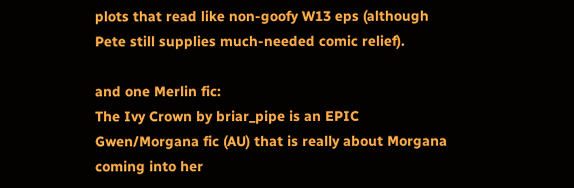plots that read like non-goofy W13 eps (although Pete still supplies much-needed comic relief).

and one Merlin fic:
The Ivy Crown by briar_pipe is an EPIC Gwen/Morgana fic (AU) that is really about Morgana coming into her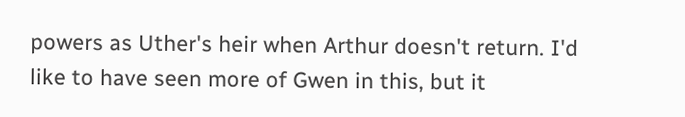powers as Uther's heir when Arthur doesn't return. I'd like to have seen more of Gwen in this, but it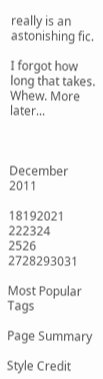really is an astonishing fic.

I forgot how long that takes. Whew. More later...



December 2011

18192021 222324
2526 2728293031

Most Popular Tags

Page Summary

Style Credit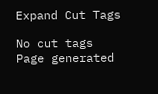Expand Cut Tags

No cut tags
Page generated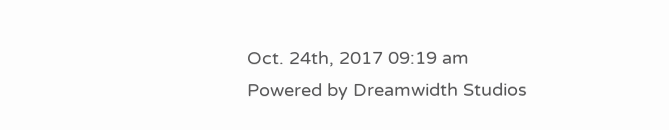Oct. 24th, 2017 09:19 am
Powered by Dreamwidth Studios